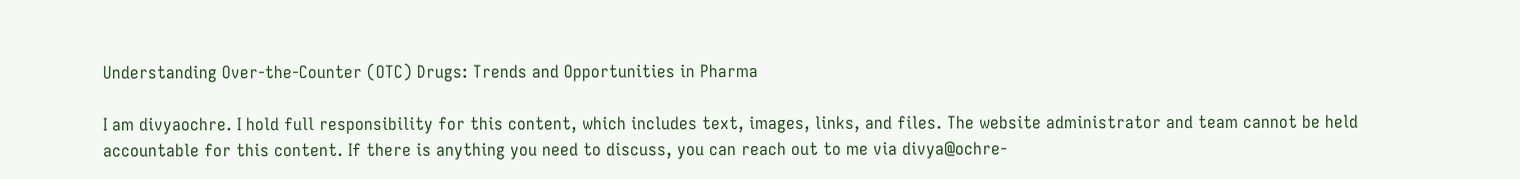Understanding Over-the-Counter (OTC) Drugs: Trends and Opportunities in Pharma

I am divyaochre. I hold full responsibility for this content, which includes text, images, links, and files. The website administrator and team cannot be held accountable for this content. If there is anything you need to discuss, you can reach out to me via divya@ochre-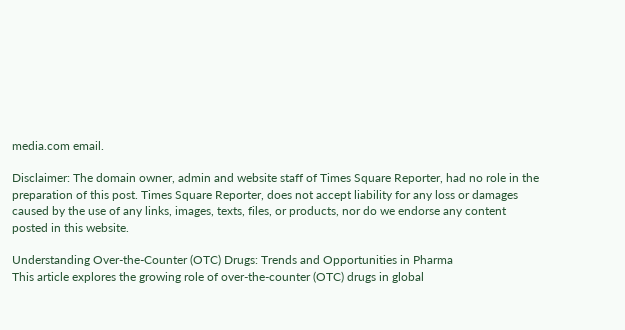media.com email.

Disclaimer: The domain owner, admin and website staff of Times Square Reporter, had no role in the preparation of this post. Times Square Reporter, does not accept liability for any loss or damages caused by the use of any links, images, texts, files, or products, nor do we endorse any content posted in this website.

Understanding Over-the-Counter (OTC) Drugs: Trends and Opportunities in Pharma
This article explores the growing role of over-the-counter (OTC) drugs in global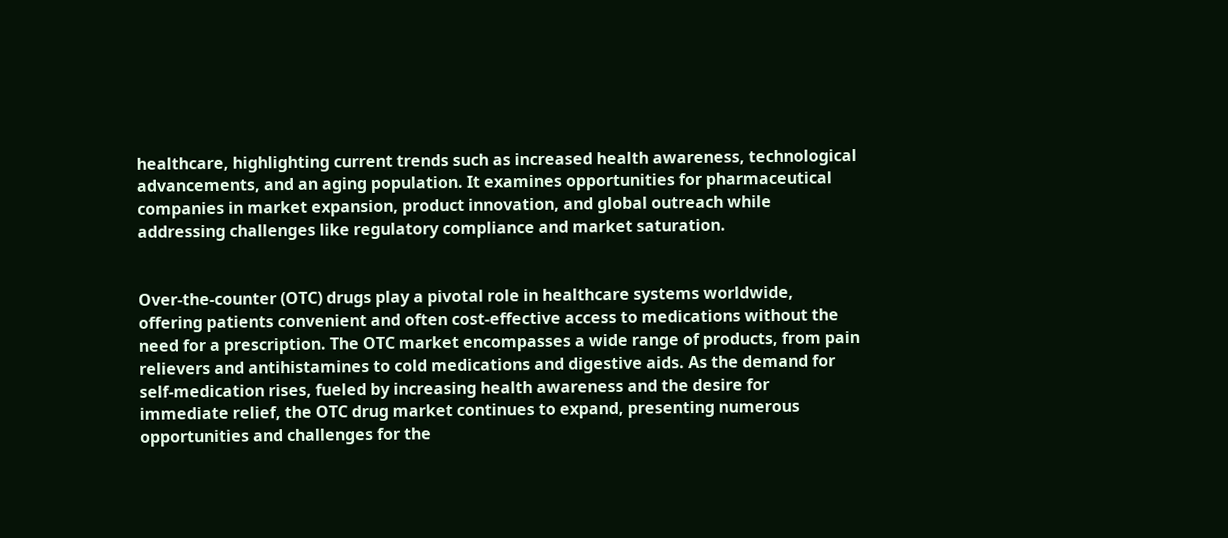healthcare, highlighting current trends such as increased health awareness, technological advancements, and an aging population. It examines opportunities for pharmaceutical companies in market expansion, product innovation, and global outreach while addressing challenges like regulatory compliance and market saturation.


Over-the-counter (OTC) drugs play a pivotal role in healthcare systems worldwide, offering patients convenient and often cost-effective access to medications without the need for a prescription. The OTC market encompasses a wide range of products, from pain relievers and antihistamines to cold medications and digestive aids. As the demand for self-medication rises, fueled by increasing health awareness and the desire for immediate relief, the OTC drug market continues to expand, presenting numerous opportunities and challenges for the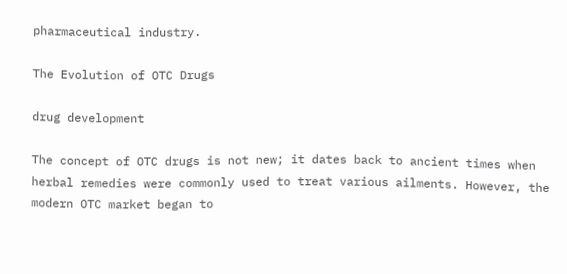pharmaceutical industry.

The Evolution of OTC Drugs

drug development

The concept of OTC drugs is not new; it dates back to ancient times when herbal remedies were commonly used to treat various ailments. However, the modern OTC market began to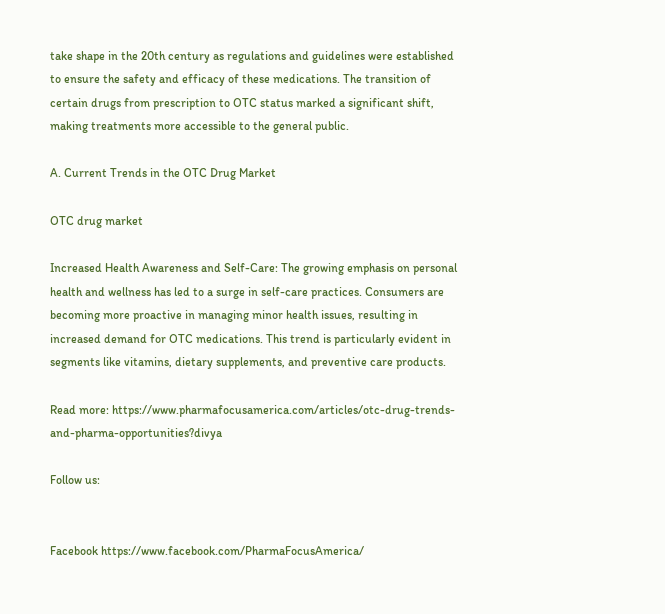take shape in the 20th century as regulations and guidelines were established to ensure the safety and efficacy of these medications. The transition of certain drugs from prescription to OTC status marked a significant shift, making treatments more accessible to the general public.

A. Current Trends in the OTC Drug Market

OTC drug market

Increased Health Awareness and Self-Care: The growing emphasis on personal health and wellness has led to a surge in self-care practices. Consumers are becoming more proactive in managing minor health issues, resulting in increased demand for OTC medications. This trend is particularly evident in segments like vitamins, dietary supplements, and preventive care products.

Read more: https://www.pharmafocusamerica.com/articles/otc-drug-trends-and-pharma-opportunities?divya

Follow us:


Facebook https://www.facebook.com/PharmaFocusAmerica/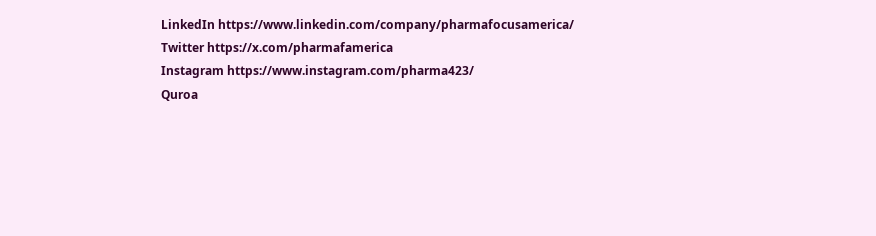LinkedIn https://www.linkedin.com/company/pharmafocusamerica/
Twitter https://x.com/pharmafamerica
Instagram https://www.instagram.com/pharma423/
Quroa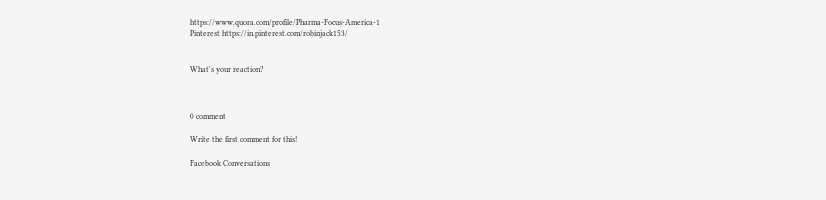https://www.quora.com/profile/Pharma-Focus-America-1
Pinterest https://in.pinterest.com/robinjack153/


What's your reaction?



0 comment

Write the first comment for this!

Facebook Conversations